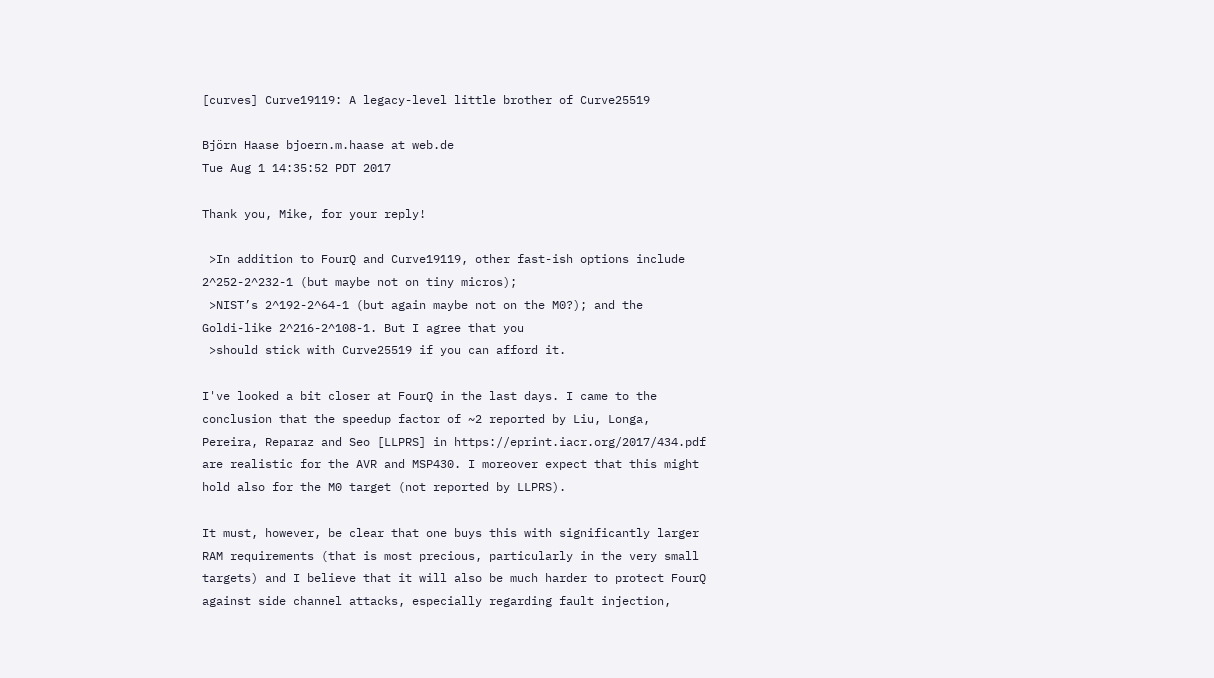[curves] Curve19119: A legacy-level little brother of Curve25519

Björn Haase bjoern.m.haase at web.de
Tue Aug 1 14:35:52 PDT 2017

Thank you, Mike, for your reply!

 >In addition to FourQ and Curve19119, other fast-ish options include
2^252-2^232-1 (but maybe not on tiny micros);
 >NIST’s 2^192-2^64-1 (but again maybe not on the M0?); and the
Goldi-like 2^216-2^108-1. But I agree that you
 >should stick with Curve25519 if you can afford it.

I've looked a bit closer at FourQ in the last days. I came to the
conclusion that the speedup factor of ~2 reported by Liu, Longa,
Pereira, Reparaz and Seo [LLPRS] in https://eprint.iacr.org/2017/434.pdf
are realistic for the AVR and MSP430. I moreover expect that this might
hold also for the M0 target (not reported by LLPRS).

It must, however, be clear that one buys this with significantly larger
RAM requirements (that is most precious, particularly in the very small
targets) and I believe that it will also be much harder to protect FourQ
against side channel attacks, especially regarding fault injection,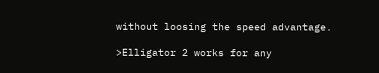without loosing the speed advantage.

>Elligator 2 works for any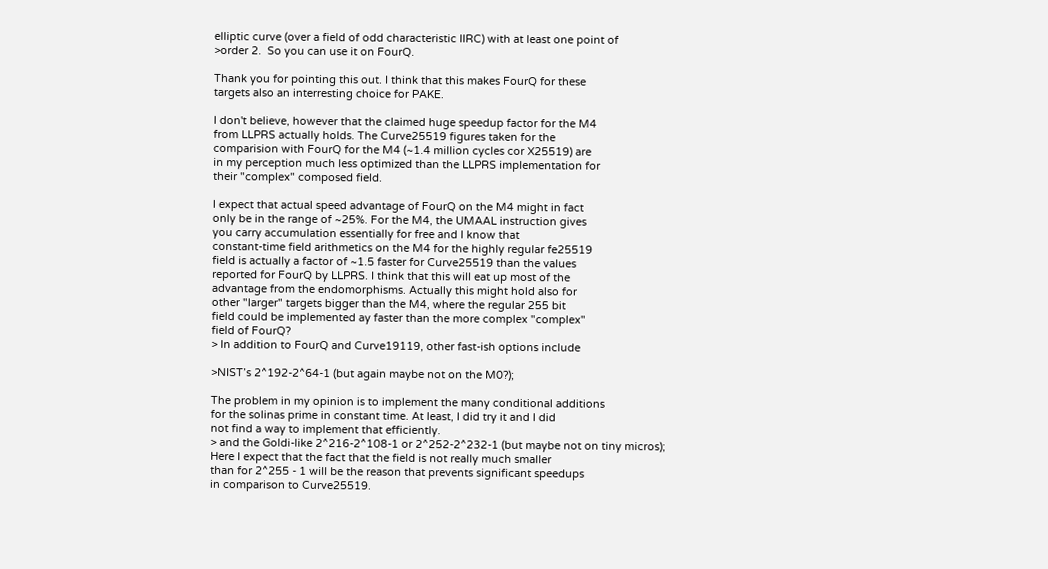elliptic curve (over a field of odd characteristic IIRC) with at least one point of
>order 2.  So you can use it on FourQ.

Thank you for pointing this out. I think that this makes FourQ for these
targets also an interresting choice for PAKE.

I don't believe, however that the claimed huge speedup factor for the M4
from LLPRS actually holds. The Curve25519 figures taken for the
comparision with FourQ for the M4 (~1.4 million cycles cor X25519) are
in my perception much less optimized than the LLPRS implementation for
their "complex" composed field.

I expect that actual speed advantage of FourQ on the M4 might in fact
only be in the range of ~25%. For the M4, the UMAAL instruction gives
you carry accumulation essentially for free and I know that
constant-time field arithmetics on the M4 for the highly regular fe25519
field is actually a factor of ~1.5 faster for Curve25519 than the values
reported for FourQ by LLPRS. I think that this will eat up most of the
advantage from the endomorphisms. Actually this might hold also for
other "larger" targets bigger than the M4, where the regular 255 bit
field could be implemented ay faster than the more complex "complex"
field of FourQ?
> In addition to FourQ and Curve19119, other fast-ish options include

>NIST’s 2^192-2^64-1 (but again maybe not on the M0?);

The problem in my opinion is to implement the many conditional additions
for the solinas prime in constant time. At least, I did try it and I did
not find a way to implement that efficiently.
> and the Goldi-like 2^216-2^108-1 or 2^252-2^232-1 (but maybe not on tiny micros);
Here I expect that the fact that the field is not really much smaller
than for 2^255 - 1 will be the reason that prevents significant speedups
in comparison to Curve25519.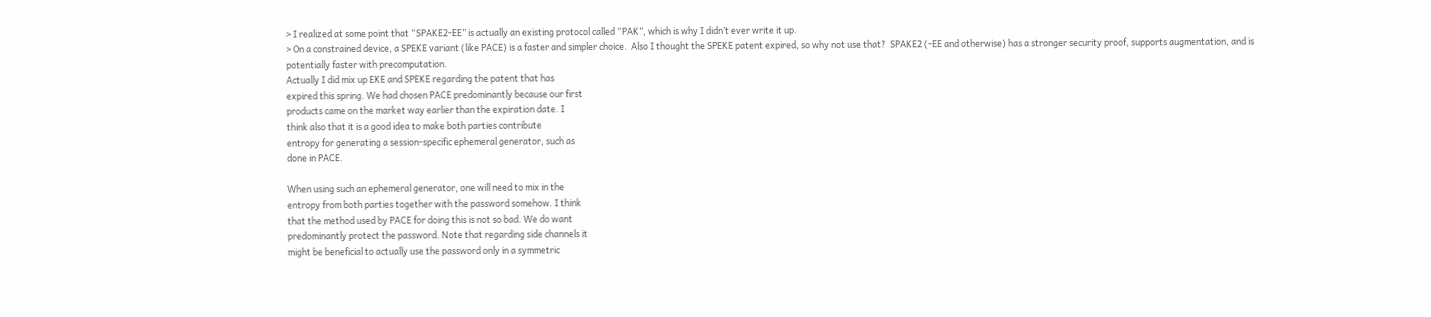> I realized at some point that “SPAKE2-EE” is actually an existing protocol called “PAK”, which is why I didn’t ever write it up.
> On a constrained device, a SPEKE variant (like PACE) is a faster and simpler choice.  Also I thought the SPEKE patent expired, so why not use that?  SPAKE2 (-EE and otherwise) has a stronger security proof, supports augmentation, and is potentially faster with precomputation.
Actually I did mix up EKE and SPEKE regarding the patent that has
expired this spring. We had chosen PACE predominantly because our first
products came on the market way earlier than the expiration date. I
think also that it is a good idea to make both parties contribute
entropy for generating a session-specific ephemeral generator, such as
done in PACE.

When using such an ephemeral generator, one will need to mix in the
entropy from both parties together with the password somehow. I think
that the method used by PACE for doing this is not so bad. We do want
predominantly protect the password. Note that regarding side channels it
might be beneficial to actually use the password only in a symmetric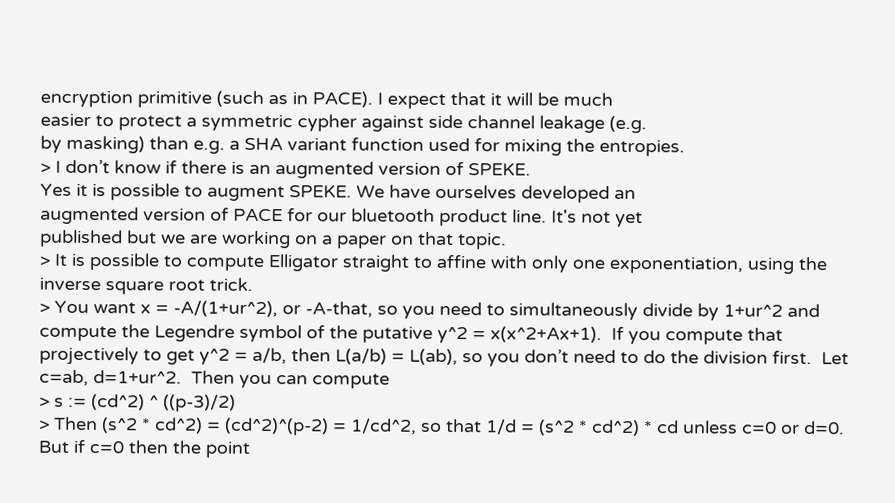encryption primitive (such as in PACE). I expect that it will be much
easier to protect a symmetric cypher against side channel leakage (e.g.
by masking) than e.g. a SHA variant function used for mixing the entropies.
> I don’t know if there is an augmented version of SPEKE.
Yes it is possible to augment SPEKE. We have ourselves developed an
augmented version of PACE for our bluetooth product line. It's not yet
published but we are working on a paper on that topic.
> It is possible to compute Elligator straight to affine with only one exponentiation, using the inverse square root trick.
> You want x = -A/(1+ur^2), or -A-that, so you need to simultaneously divide by 1+ur^2 and compute the Legendre symbol of the putative y^2 = x(x^2+Ax+1).  If you compute that projectively to get y^2 = a/b, then L(a/b) = L(ab), so you don’t need to do the division first.  Let c=ab, d=1+ur^2.  Then you can compute
> s := (cd^2) ^ ((p-3)/2)
> Then (s^2 * cd^2) = (cd^2)^(p-2) = 1/cd^2, so that 1/d = (s^2 * cd^2) * cd unless c=0 or d=0.  But if c=0 then the point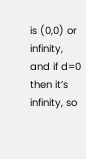is (0,0) or infinity, and if d=0 then it’s infinity, so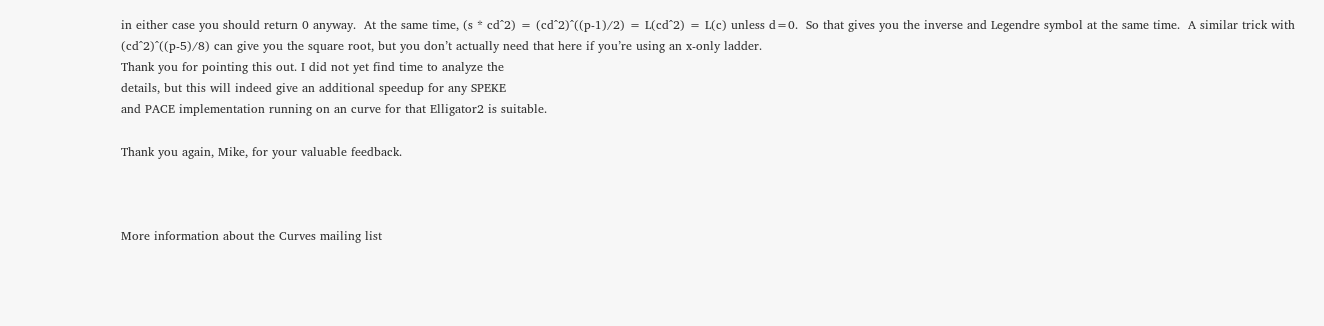in either case you should return 0 anyway.  At the same time, (s * cd^2) = (cd^2)^((p-1)/2) = L(cd^2) = L(c) unless d=0.  So that gives you the inverse and Legendre symbol at the same time.  A similar trick with (cd^2)^((p-5)/8) can give you the square root, but you don’t actually need that here if you’re using an x-only ladder.
Thank you for pointing this out. I did not yet find time to analyze the
details, but this will indeed give an additional speedup for any SPEKE
and PACE implementation running on an curve for that Elligator2 is suitable.

Thank you again, Mike, for your valuable feedback.



More information about the Curves mailing list